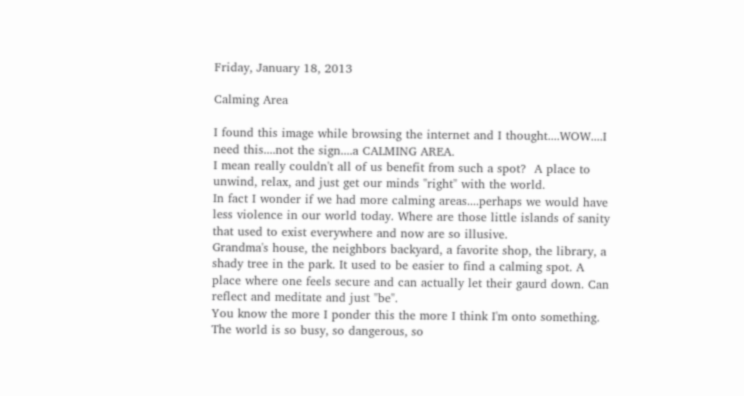Friday, January 18, 2013

Calming Area

I found this image while browsing the internet and I thought....WOW....I need this....not the sign....a CALMING AREA.
I mean really couldn't all of us benefit from such a spot?  A place to unwind, relax, and just get our minds "right" with the world.
In fact I wonder if we had more calming areas....perhaps we would have less violence in our world today. Where are those little islands of sanity that used to exist everywhere and now are so illusive.
Grandma's house, the neighbors backyard, a favorite shop, the library, a shady tree in the park. It used to be easier to find a calming spot. A place where one feels secure and can actually let their gaurd down. Can reflect and meditate and just "be".
You know the more I ponder this the more I think I'm onto something. The world is so busy, so dangerous, so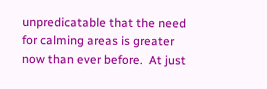unpredicatable that the need for calming areas is greater now than ever before.  At just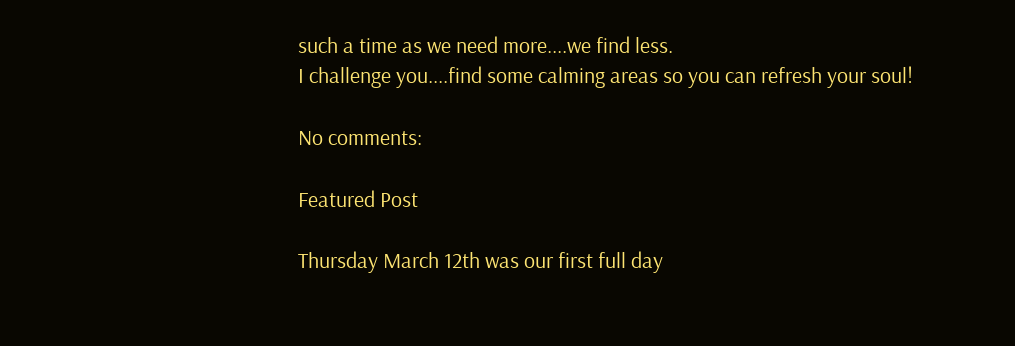such a time as we need more....we find less.
I challenge you....find some calming areas so you can refresh your soul!

No comments:

Featured Post

Thursday March 12th was our first full day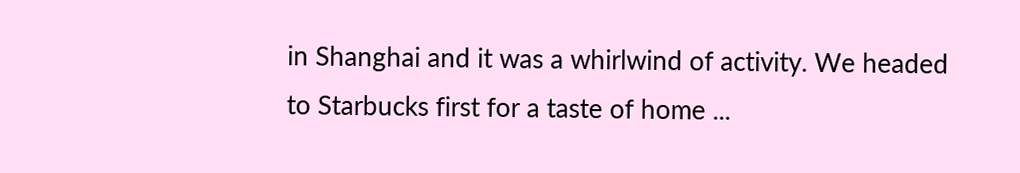in Shanghai and it was a whirlwind of activity. We headed to Starbucks first for a taste of home ...